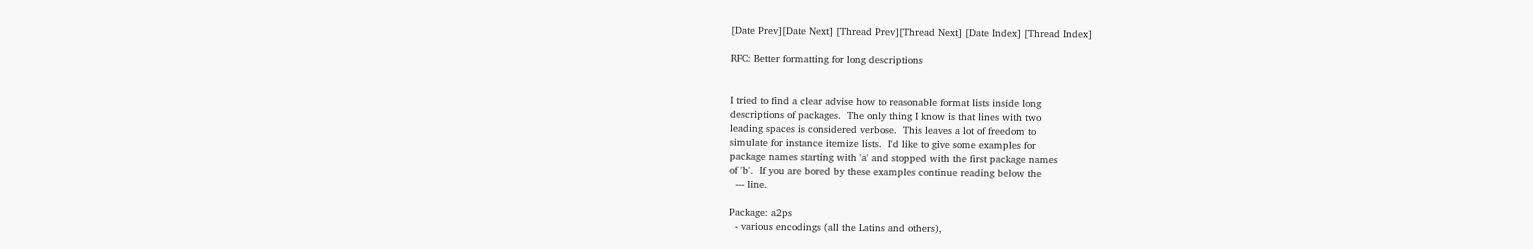[Date Prev][Date Next] [Thread Prev][Thread Next] [Date Index] [Thread Index]

RFC: Better formatting for long descriptions


I tried to find a clear advise how to reasonable format lists inside long
descriptions of packages.  The only thing I know is that lines with two
leading spaces is considered verbose.  This leaves a lot of freedom to
simulate for instance itemize lists.  I'd like to give some examples for
package names starting with 'a' and stopped with the first package names
of 'b'.  If you are bored by these examples continue reading below the
  --- line.

Package: a2ps
  - various encodings (all the Latins and others),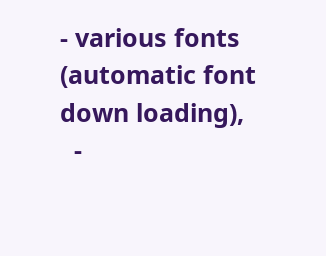- various fonts (automatic font down loading),
  -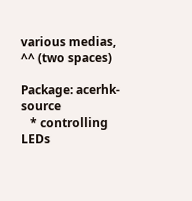various medias,
^^ (two spaces)

Package: acerhk-source
   * controlling LEDs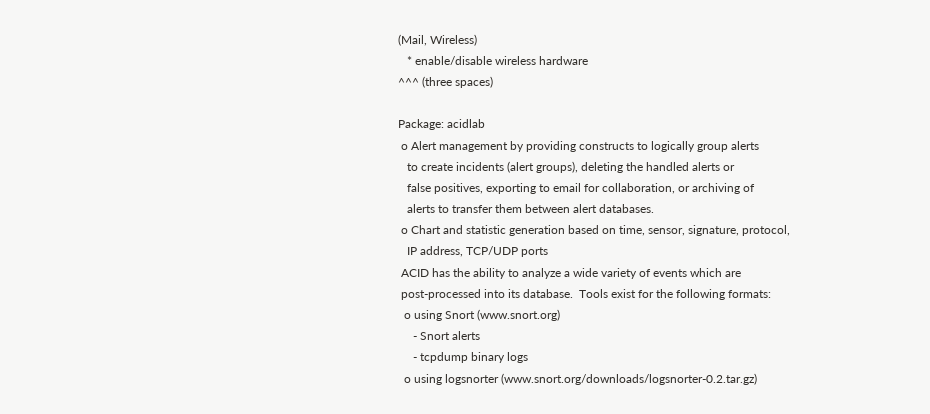(Mail, Wireless)
   * enable/disable wireless hardware
^^^ (three spaces)

Package: acidlab
 o Alert management by providing constructs to logically group alerts
   to create incidents (alert groups), deleting the handled alerts or
   false positives, exporting to email for collaboration, or archiving of
   alerts to transfer them between alert databases.
 o Chart and statistic generation based on time, sensor, signature, protocol,
   IP address, TCP/UDP ports
 ACID has the ability to analyze a wide variety of events which are
 post-processed into its database.  Tools exist for the following formats:
  o using Snort (www.snort.org)
     - Snort alerts
     - tcpdump binary logs
  o using logsnorter (www.snort.org/downloads/logsnorter-0.2.tar.gz)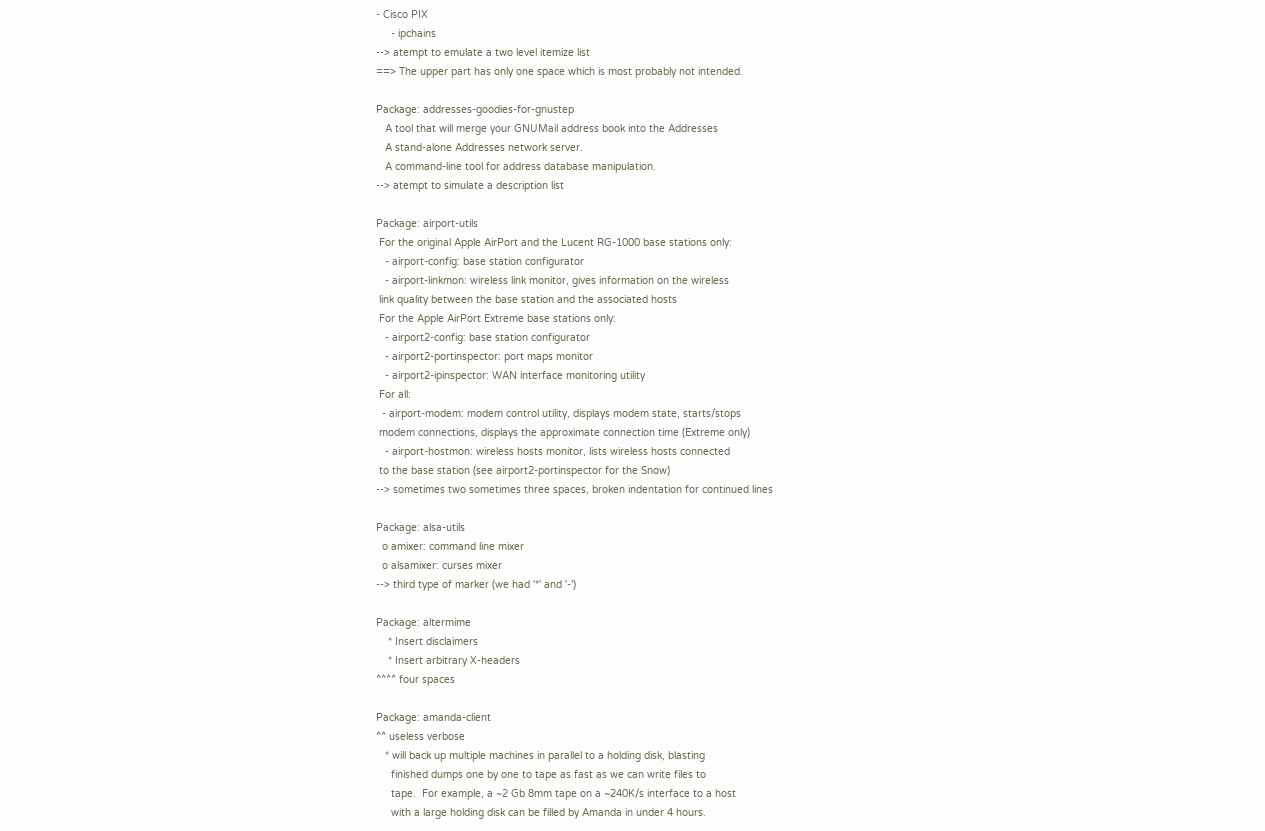- Cisco PIX
     - ipchains
--> atempt to emulate a two level itemize list
==> The upper part has only one space which is most probably not intended.

Package: addresses-goodies-for-gnustep
   A tool that will merge your GNUMail address book into the Addresses
   A stand-alone Addresses network server.
   A command-line tool for address database manipulation.
--> atempt to simulate a description list

Package: airport-utils
 For the original Apple AirPort and the Lucent RG-1000 base stations only:
   - airport-config: base station configurator
   - airport-linkmon: wireless link monitor, gives information on the wireless
 link quality between the base station and the associated hosts
 For the Apple AirPort Extreme base stations only:
   - airport2-config: base station configurator
   - airport2-portinspector: port maps monitor
   - airport2-ipinspector: WAN interface monitoring utility
 For all:
  - airport-modem: modem control utility, displays modem state, starts/stops
 modem connections, displays the approximate connection time (Extreme only)
   - airport-hostmon: wireless hosts monitor, lists wireless hosts connected
 to the base station (see airport2-portinspector for the Snow)
--> sometimes two sometimes three spaces, broken indentation for continued lines

Package: alsa-utils
  o amixer: command line mixer
  o alsamixer: curses mixer
--> third type of marker (we had '*' and '-')

Package: altermime
    * Insert disclaimers
    * Insert arbitrary X-headers
^^^^ four spaces

Package: amanda-client
^^ useless verbose
   * will back up multiple machines in parallel to a holding disk, blasting
     finished dumps one by one to tape as fast as we can write files to
     tape.  For example, a ~2 Gb 8mm tape on a ~240K/s interface to a host
     with a large holding disk can be filled by Amanda in under 4 hours.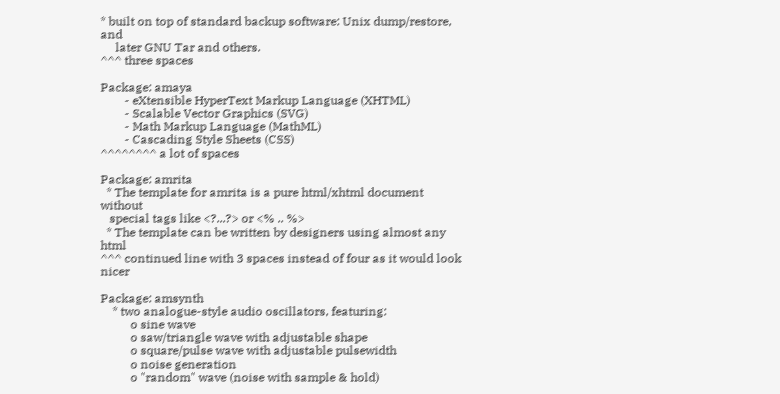* built on top of standard backup software: Unix dump/restore, and
     later GNU Tar and others.
^^^ three spaces

Package: amaya
        - eXtensible HyperText Markup Language (XHTML)
        - Scalable Vector Graphics (SVG)
        - Math Markup Language (MathML)
        - Cascading Style Sheets (CSS)
^^^^^^^^ a lot of spaces

Package: amrita
  * The template for amrita is a pure html/xhtml document without
   special tags like <?...?> or <% .. %>
  * The template can be written by designers using almost any html
^^^ continued line with 3 spaces instead of four as it would look nicer

Package: amsynth
    * two analogue-style audio oscillators, featuring:
          o sine wave
          o saw/triangle wave with adjustable shape
          o square/pulse wave with adjustable pulsewidth
          o noise generation
          o "random" wave (noise with sample & hold)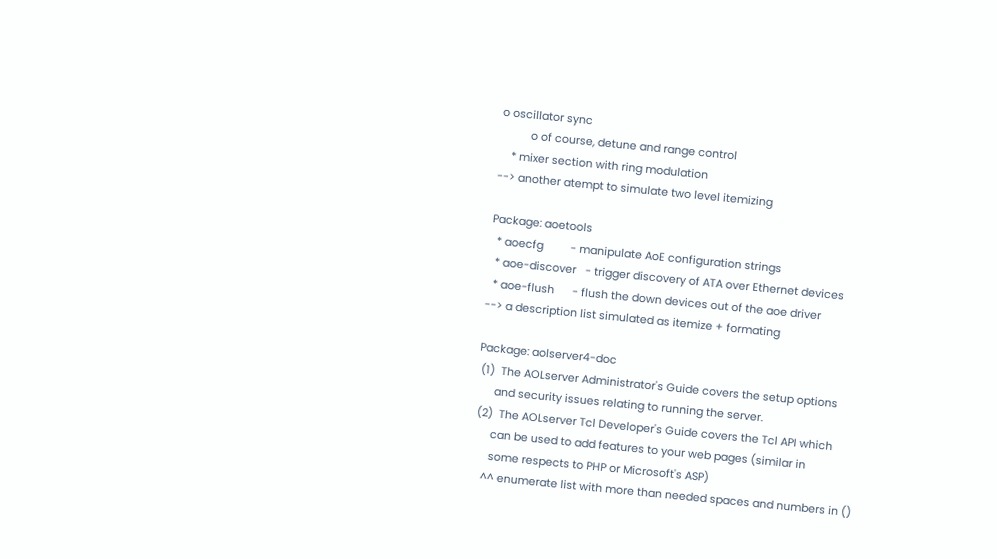o oscillator sync
          o of course, detune and range control
    * mixer section with ring modulation
--> another atempt to simulate two level itemizing

Package: aoetools
  * aoecfg         - manipulate AoE configuration strings
  * aoe-discover   - trigger discovery of ATA over Ethernet devices
  * aoe-flush      - flush the down devices out of the aoe driver
--> a description list simulated as itemize + formating

Package: aolserver4-doc
 (1)  The AOLserver Administrator's Guide covers the setup options
      and security issues relating to running the server.
 (2)  The AOLserver Tcl Developer's Guide covers the Tcl API which
      can be used to add features to your web pages (similar in
      some respects to PHP or Microsoft's ASP)
    ^^ enumerate list with more than needed spaces and numbers in ()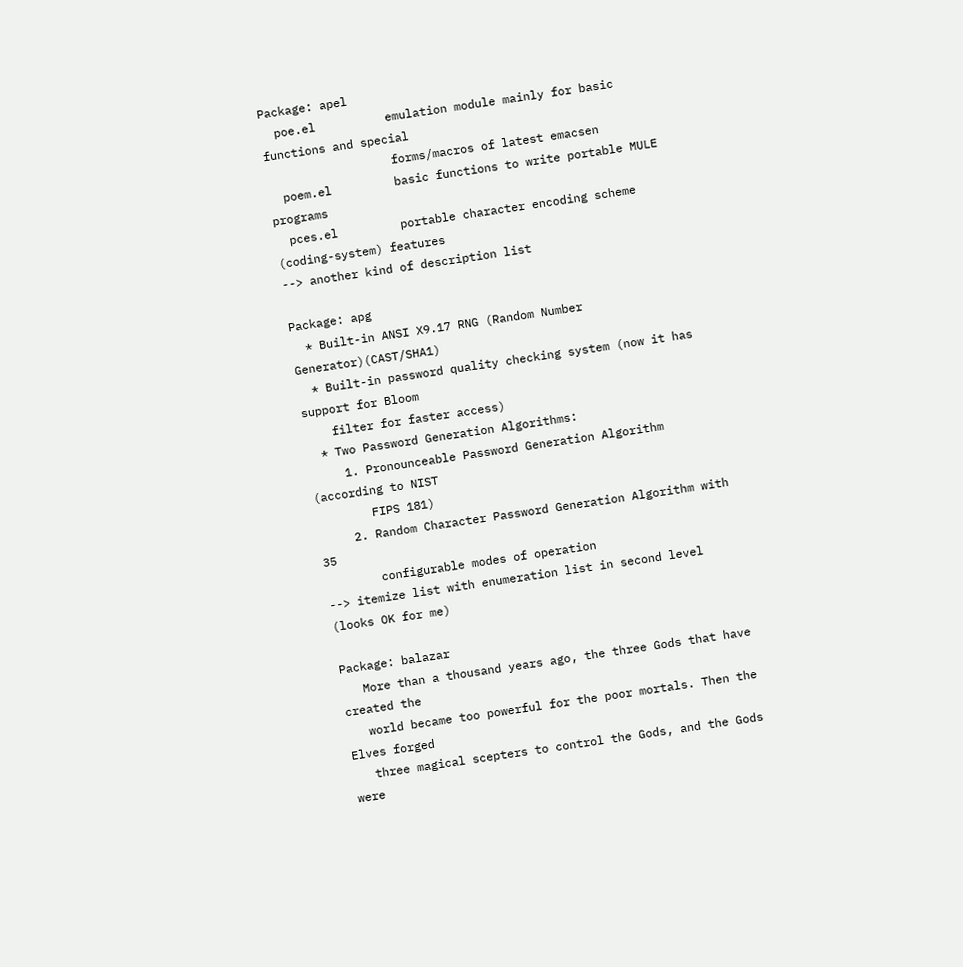Package: apel
  poe.el          emulation module mainly for basic functions and special
                  forms/macros of latest emacsen
  poem.el         basic functions to write portable MULE programs
  pces.el         portable character encoding scheme (coding-system) features
--> another kind of description list

Package: apg
  * Built-in ANSI X9.17 RNG (Random Number Generator)(CAST/SHA1)
  * Built-in password quality checking system (now it has support for Bloom
    filter for faster access)
  * Two Password Generation Algorithms:
     1. Pronounceable Password Generation Algorithm (according to NIST
        FIPS 181)
     2. Random Character Password Generation Algorithm with 35
        configurable modes of operation
--> itemize list with enumeration list in second level (looks OK for me)

Package: balazar
   More than a thousand years ago, the three Gods that have created the
   world became too powerful for the poor mortals. Then the Elves forged
   three magical scepters to control the Gods, and the Gods were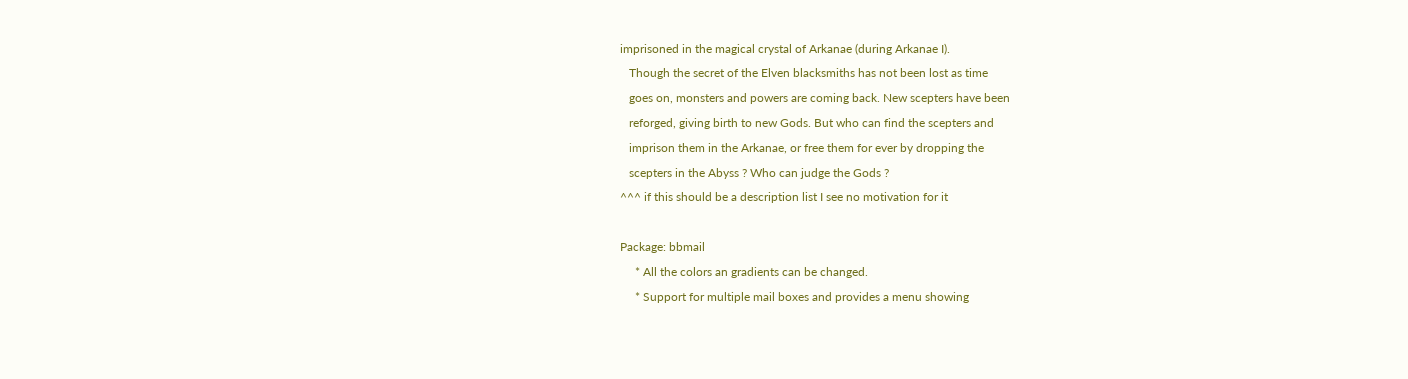imprisoned in the magical crystal of Arkanae (during Arkanae I).
   Though the secret of the Elven blacksmiths has not been lost as time
   goes on, monsters and powers are coming back. New scepters have been
   reforged, giving birth to new Gods. But who can find the scepters and
   imprison them in the Arkanae, or free them for ever by dropping the
   scepters in the Abyss ? Who can judge the Gods ?
^^^ if this should be a description list I see no motivation for it

Package: bbmail
     * All the colors an gradients can be changed.
     * Support for multiple mail boxes and provides a menu showing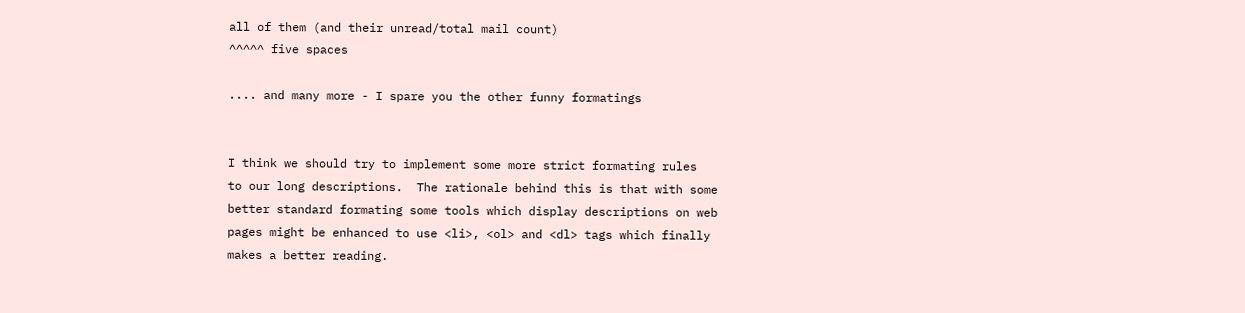all of them (and their unread/total mail count)
^^^^^ five spaces

.... and many more - I spare you the other funny formatings


I think we should try to implement some more strict formating rules
to our long descriptions.  The rationale behind this is that with some
better standard formating some tools which display descriptions on web
pages might be enhanced to use <li>, <ol> and <dl> tags which finally
makes a better reading.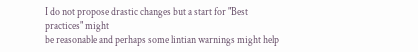I do not propose drastic changes but a start for "Best practices" might
be reasonable and perhaps some lintian warnings might help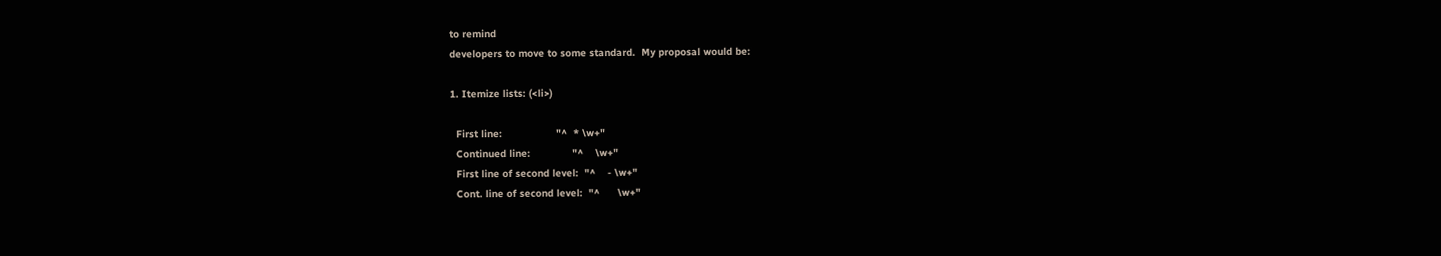to remind
developers to move to some standard.  My proposal would be:

1. Itemize lists: (<li>)

  First line:                  "^  * \w+"
  Continued line:              "^    \w+"
  First line of second level:  "^    - \w+"
  Cont. line of second level:  "^      \w+"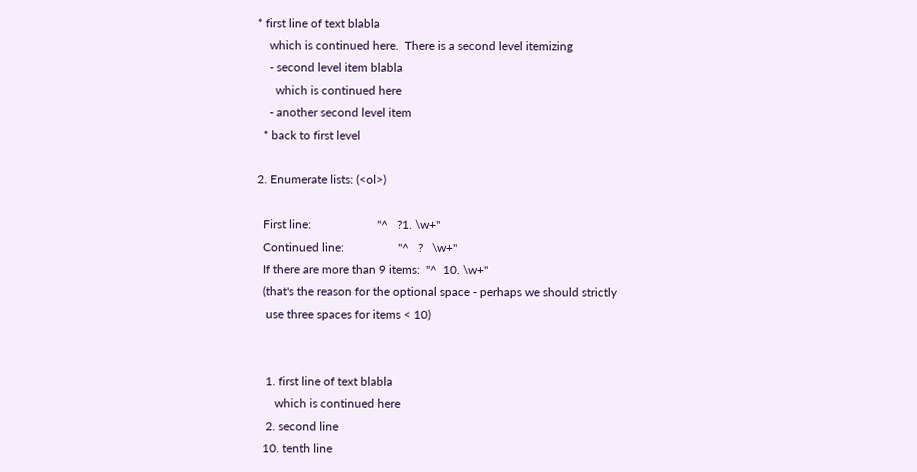* first line of text blabla
    which is continued here.  There is a second level itemizing
    - second level item blabla
      which is continued here
    - another second level item
  * back to first level

2. Enumerate lists: (<ol>)

  First line:                      "^   ?1. \w+"
  Continued line:                  "^   ?   \w+"
  If there are more than 9 items:  "^  10. \w+"
  (that's the reason for the optional space - perhaps we should strictly
   use three spaces for items < 10)


   1. first line of text blabla
      which is continued here
   2. second line
  10. tenth line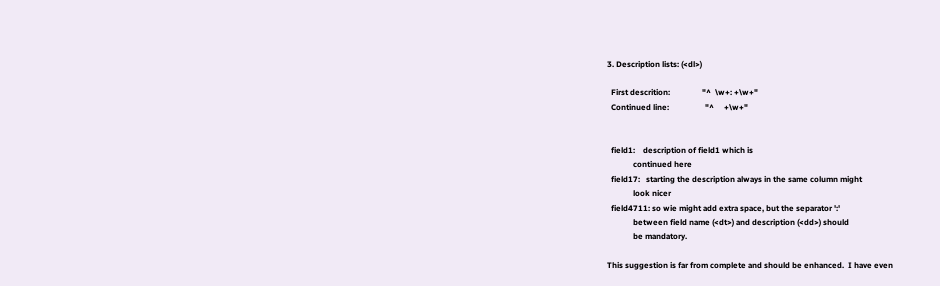3. Description lists: (<dl>)

  First descrition:                "^  \w+: +\w+"
  Continued line:                  "^     +\w+"


  field1:    description of field1 which is
             continued here
  field17:   starting the description always in the same column might
             look nicer
  field4711: so wie might add extra space, but the separator ':'
             between field name (<dt>) and description (<dd>) should
             be mandatory.

This suggestion is far from complete and should be enhanced.  I have even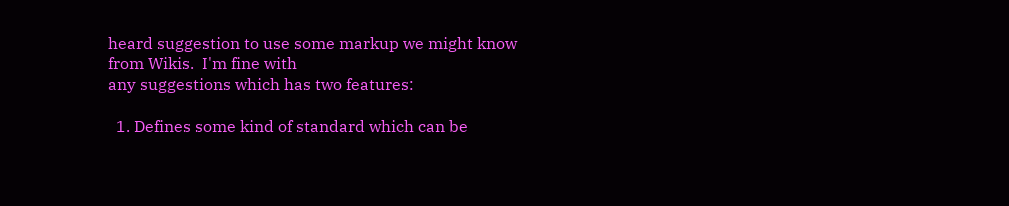heard suggestion to use some markup we might know from Wikis.  I'm fine with
any suggestions which has two features:

  1. Defines some kind of standard which can be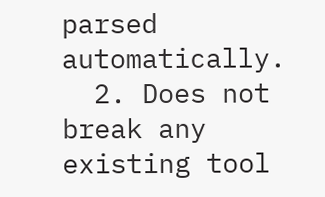parsed automatically.
  2. Does not break any existing tool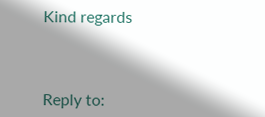Kind regards



Reply to: